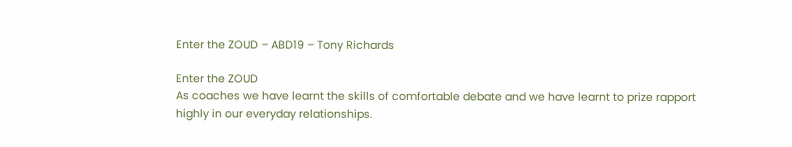Enter the ZOUD – ABD19 – Tony Richards

Enter the ZOUD
As coaches we have learnt the skills of comfortable debate and we have learnt to prize rapport highly in our everyday relationships.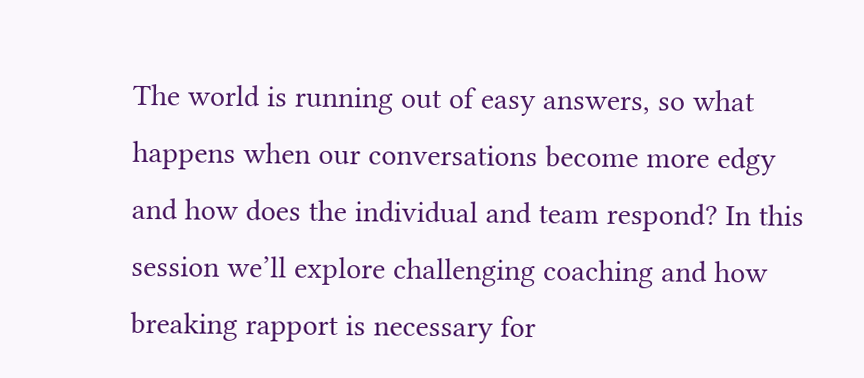The world is running out of easy answers, so what happens when our conversations become more edgy and how does the individual and team respond? In this session we’ll explore challenging coaching and how breaking rapport is necessary for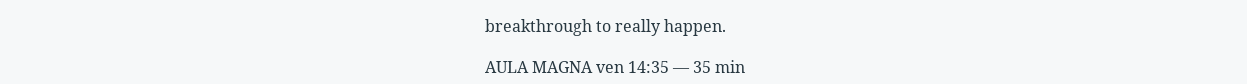breakthrough to really happen.

AULA MAGNA ven 14:35 — 35 min